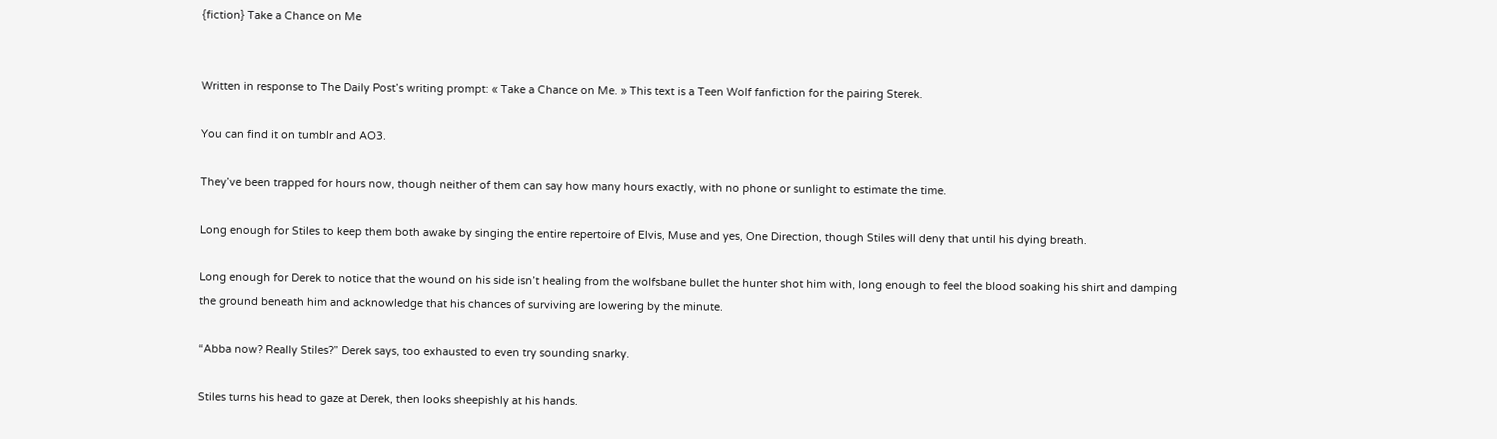{fiction} Take a Chance on Me


Written in response to The Daily Post’s writing prompt: « Take a Chance on Me. » This text is a Teen Wolf fanfiction for the pairing Sterek.

You can find it on tumblr and AO3.

They’ve been trapped for hours now, though neither of them can say how many hours exactly, with no phone or sunlight to estimate the time.

Long enough for Stiles to keep them both awake by singing the entire repertoire of Elvis, Muse and yes, One Direction, though Stiles will deny that until his dying breath.

Long enough for Derek to notice that the wound on his side isn’t healing from the wolfsbane bullet the hunter shot him with, long enough to feel the blood soaking his shirt and damping the ground beneath him and acknowledge that his chances of surviving are lowering by the minute.

“Abba now? Really Stiles?” Derek says, too exhausted to even try sounding snarky.

Stiles turns his head to gaze at Derek, then looks sheepishly at his hands.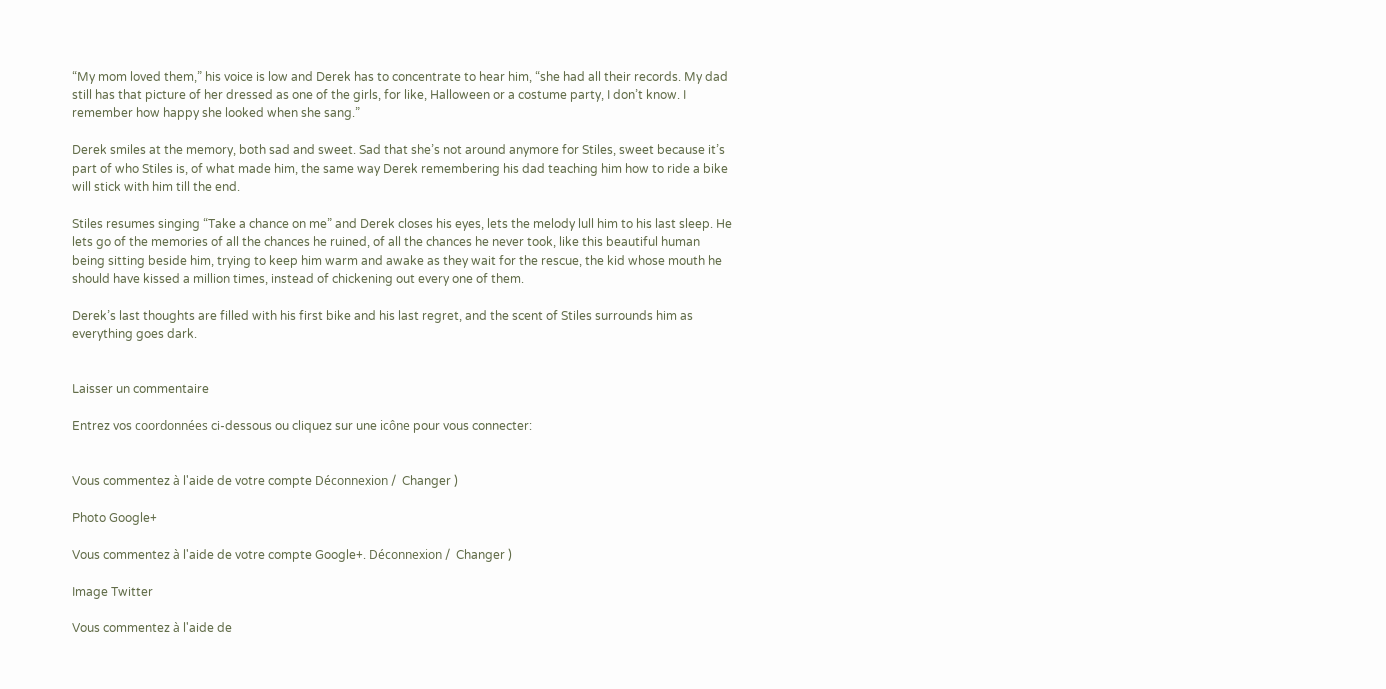“My mom loved them,” his voice is low and Derek has to concentrate to hear him, “she had all their records. My dad still has that picture of her dressed as one of the girls, for like, Halloween or a costume party, I don’t know. I remember how happy she looked when she sang.”

Derek smiles at the memory, both sad and sweet. Sad that she’s not around anymore for Stiles, sweet because it’s part of who Stiles is, of what made him, the same way Derek remembering his dad teaching him how to ride a bike will stick with him till the end.

Stiles resumes singing “Take a chance on me” and Derek closes his eyes, lets the melody lull him to his last sleep. He lets go of the memories of all the chances he ruined, of all the chances he never took, like this beautiful human being sitting beside him, trying to keep him warm and awake as they wait for the rescue, the kid whose mouth he should have kissed a million times, instead of chickening out every one of them.

Derek’s last thoughts are filled with his first bike and his last regret, and the scent of Stiles surrounds him as everything goes dark.


Laisser un commentaire

Entrez vos coordonnées ci-dessous ou cliquez sur une icône pour vous connecter:


Vous commentez à l'aide de votre compte Déconnexion /  Changer )

Photo Google+

Vous commentez à l'aide de votre compte Google+. Déconnexion /  Changer )

Image Twitter

Vous commentez à l'aide de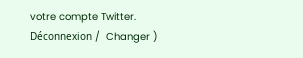votre compte Twitter. Déconnexion /  Changer )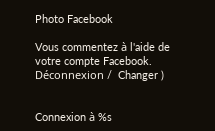Photo Facebook

Vous commentez à l'aide de votre compte Facebook. Déconnexion /  Changer )


Connexion à %s